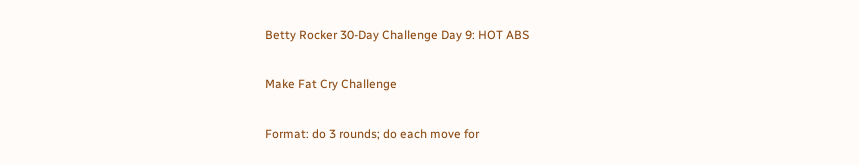Betty Rocker 30-Day Challenge Day 9: HOT ABS

Make Fat Cry Challenge

Format: do 3 rounds; do each move for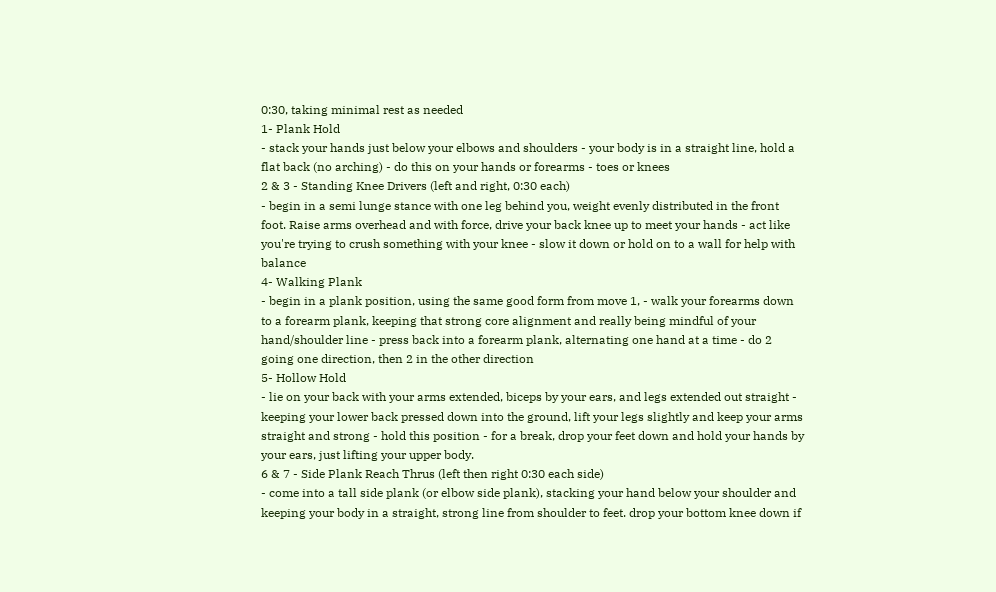0:30, taking minimal rest as needed
1- Plank Hold
- stack your hands just below your elbows and shoulders - your body is in a straight line, hold a flat back (no arching) - do this on your hands or forearms - toes or knees
2 & 3 - Standing Knee Drivers (left and right, 0:30 each)
- begin in a semi lunge stance with one leg behind you, weight evenly distributed in the front foot. Raise arms overhead and with force, drive your back knee up to meet your hands - act like you're trying to crush something with your knee - slow it down or hold on to a wall for help with balance
4- Walking Plank
- begin in a plank position, using the same good form from move 1, - walk your forearms down to a forearm plank, keeping that strong core alignment and really being mindful of your hand/shoulder line - press back into a forearm plank, alternating one hand at a time - do 2 going one direction, then 2 in the other direction
5- Hollow Hold
- lie on your back with your arms extended, biceps by your ears, and legs extended out straight - keeping your lower back pressed down into the ground, lift your legs slightly and keep your arms straight and strong - hold this position - for a break, drop your feet down and hold your hands by your ears, just lifting your upper body.
6 & 7 - Side Plank Reach Thrus (left then right 0:30 each side)
- come into a tall side plank (or elbow side plank), stacking your hand below your shoulder and keeping your body in a straight, strong line from shoulder to feet. drop your bottom knee down if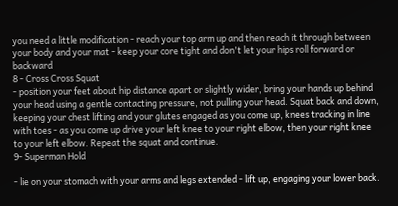you need a little modification - reach your top arm up and then reach it through between your body and your mat - keep your core tight and don't let your hips roll forward or backward
8 - Cross Cross Squat
- position your feet about hip distance apart or slightly wider, bring your hands up behind your head using a gentle contacting pressure, not pulling your head. Squat back and down, keeping your chest lifting and your glutes engaged as you come up, knees tracking in line with toes - as you come up drive your left knee to your right elbow, then your right knee to your left elbow. Repeat the squat and continue.
9- Superman Hold

- lie on your stomach with your arms and legs extended - lift up, engaging your lower back.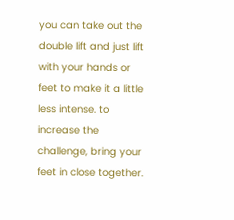you can take out the double lift and just lift with your hands or feet to make it a little less intense. to increase the challenge, bring your feet in close together.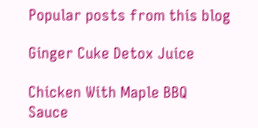Popular posts from this blog

Ginger Cuke Detox Juice

Chicken With Maple BBQ Sauce